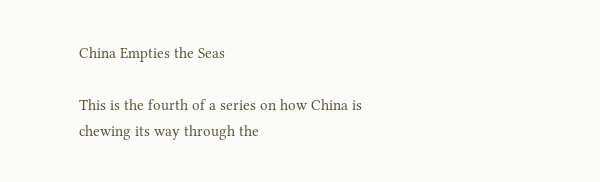China Empties the Seas

This is the fourth of a series on how China is chewing its way through the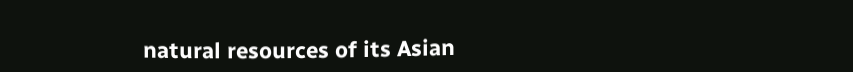natural resources of its Asian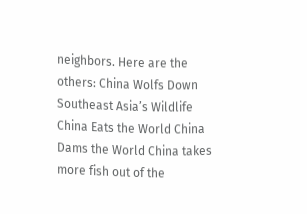neighbors. Here are the others: China Wolfs Down Southeast Asia’s Wildlife China Eats the World China Dams the World China takes more fish out of the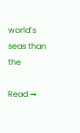world’s seas than the

Read →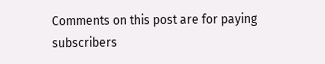Comments on this post are for paying subscribers